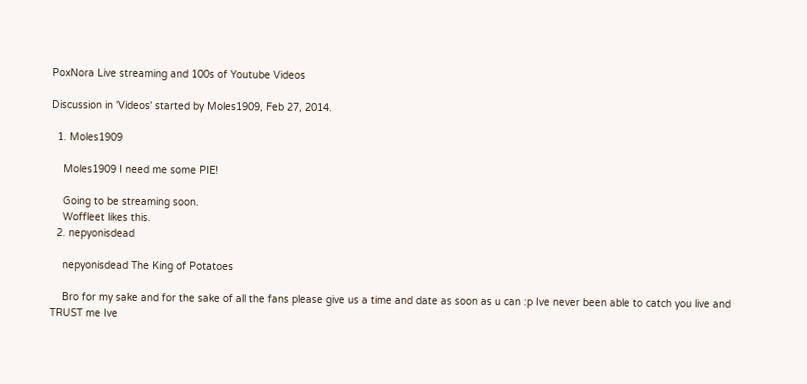PoxNora Live streaming and 100s of Youtube Videos

Discussion in 'Videos' started by Moles1909, Feb 27, 2014.

  1. Moles1909

    Moles1909 I need me some PIE!

    Going to be streaming soon.
    Woffleet likes this.
  2. nepyonisdead

    nepyonisdead The King of Potatoes

    Bro for my sake and for the sake of all the fans please give us a time and date as soon as u can :p Ive never been able to catch you live and TRUST me Ive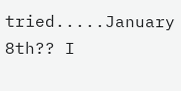tried.....January 8th?? I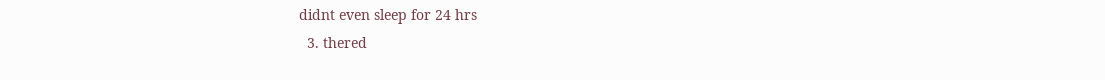didnt even sleep for 24 hrs
  3. thered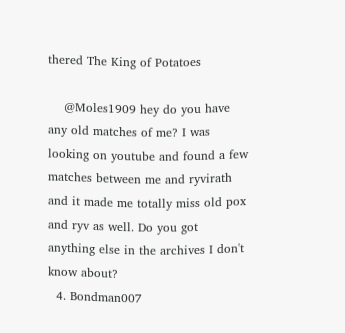thered The King of Potatoes

    @Moles1909 hey do you have any old matches of me? I was looking on youtube and found a few matches between me and ryvirath and it made me totally miss old pox and ryv as well. Do you got anything else in the archives I don't know about?
  4. Bondman007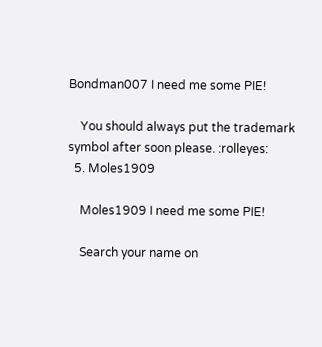Bondman007 I need me some PIE!

    You should always put the trademark symbol after soon please. :rolleyes:
  5. Moles1909

    Moles1909 I need me some PIE!

    Search your name on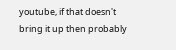youtube, if that doesn't bring it up then probably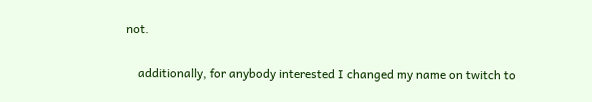not.

    additionally, for anybody interested I changed my name on twitch to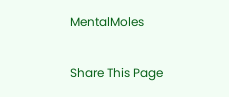MentalMoles

Share This Page